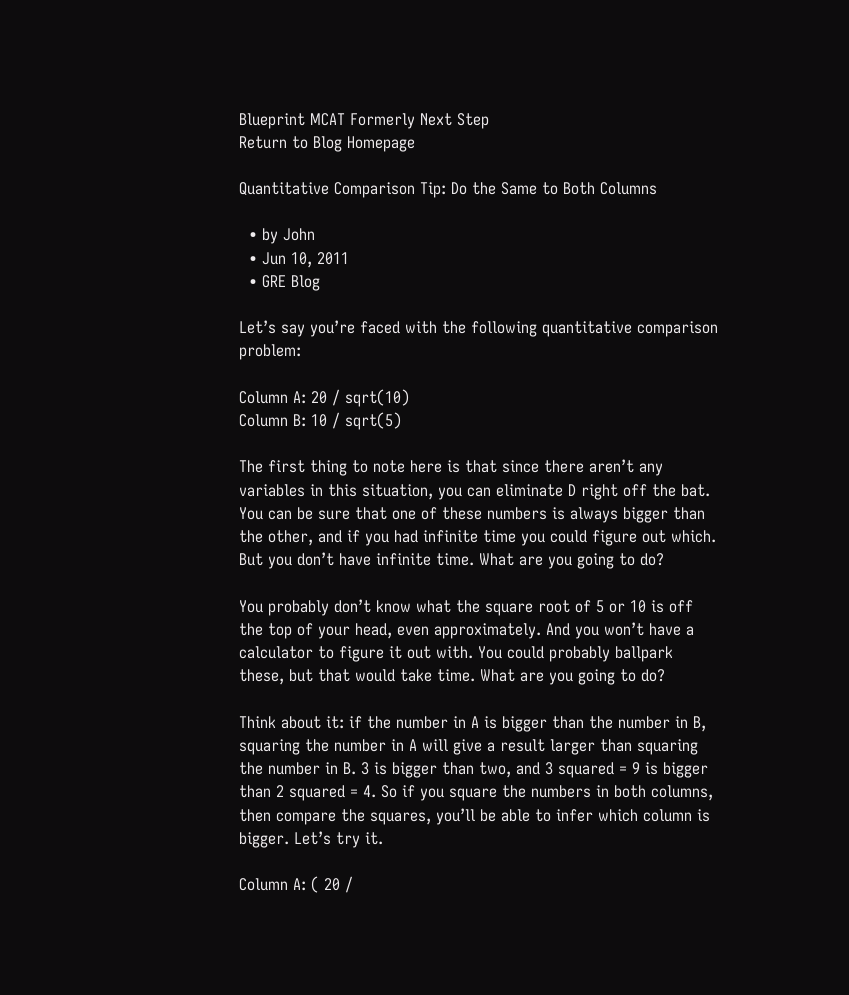Blueprint MCAT Formerly Next Step
Return to Blog Homepage

Quantitative Comparison Tip: Do the Same to Both Columns

  • by John
  • Jun 10, 2011
  • GRE Blog

Let’s say you’re faced with the following quantitative comparison problem:

Column A: 20 / sqrt(10)
Column B: 10 / sqrt(5)

The first thing to note here is that since there aren’t any variables in this situation, you can eliminate D right off the bat. You can be sure that one of these numbers is always bigger than the other, and if you had infinite time you could figure out which. But you don’t have infinite time. What are you going to do?

You probably don’t know what the square root of 5 or 10 is off the top of your head, even approximately. And you won’t have a calculator to figure it out with. You could probably ballpark these, but that would take time. What are you going to do?

Think about it: if the number in A is bigger than the number in B, squaring the number in A will give a result larger than squaring the number in B. 3 is bigger than two, and 3 squared = 9 is bigger than 2 squared = 4. So if you square the numbers in both columns, then compare the squares, you’ll be able to infer which column is bigger. Let’s try it.

Column A: ( 20 /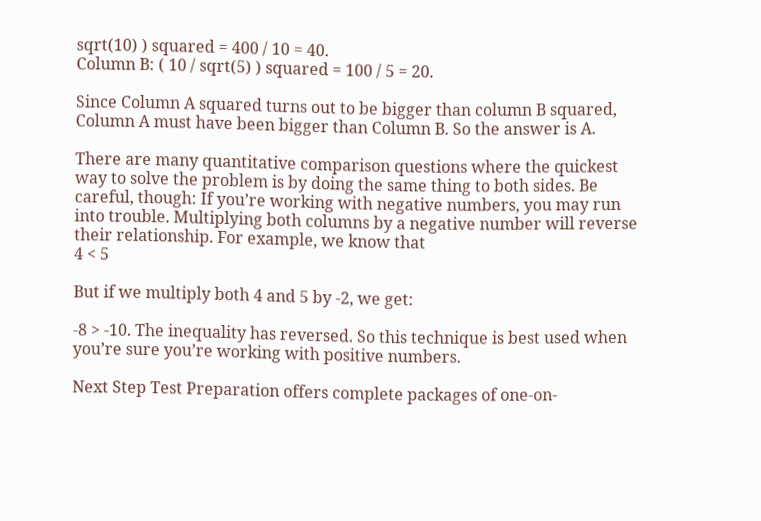sqrt(10) ) squared = 400 / 10 = 40.
Column B: ( 10 / sqrt(5) ) squared = 100 / 5 = 20.

Since Column A squared turns out to be bigger than column B squared, Column A must have been bigger than Column B. So the answer is A.

There are many quantitative comparison questions where the quickest way to solve the problem is by doing the same thing to both sides. Be careful, though: If you’re working with negative numbers, you may run into trouble. Multiplying both columns by a negative number will reverse their relationship. For example, we know that
4 < 5

But if we multiply both 4 and 5 by -2, we get:

-8 > -10. The inequality has reversed. So this technique is best used when you’re sure you’re working with positive numbers.

Next Step Test Preparation offers complete packages of one-on-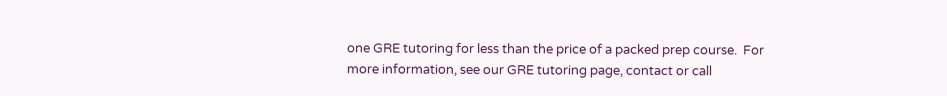one GRE tutoring for less than the price of a packed prep course.  For more information, see our GRE tutoring page, contact or call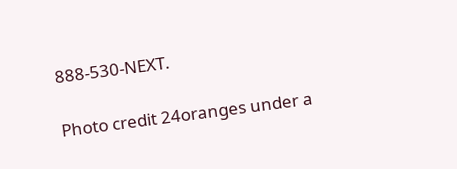888-530-NEXT.

Photo credit 24oranges under a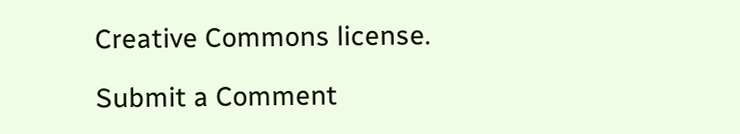Creative Commons license.

Submit a Comment